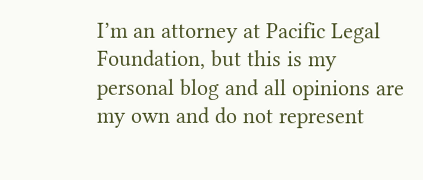I’m an attorney at Pacific Legal Foundation, but this is my personal blog and all opinions are my own and do not represent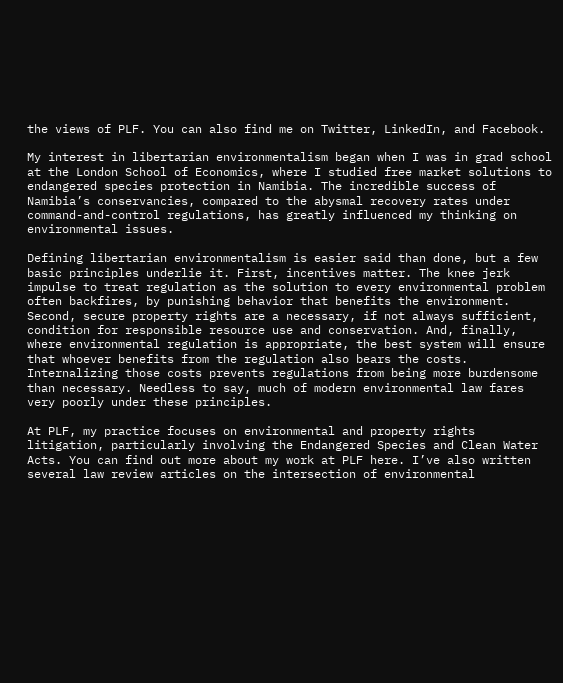the views of PLF. You can also find me on Twitter, LinkedIn, and Facebook.

My interest in libertarian environmentalism began when I was in grad school at the London School of Economics, where I studied free market solutions to endangered species protection in Namibia. The incredible success of Namibia’s conservancies, compared to the abysmal recovery rates under command-and-control regulations, has greatly influenced my thinking on environmental issues.

Defining libertarian environmentalism is easier said than done, but a few basic principles underlie it. First, incentives matter. The knee jerk impulse to treat regulation as the solution to every environmental problem often backfires, by punishing behavior that benefits the environment. Second, secure property rights are a necessary, if not always sufficient, condition for responsible resource use and conservation. And, finally, where environmental regulation is appropriate, the best system will ensure that whoever benefits from the regulation also bears the costs. Internalizing those costs prevents regulations from being more burdensome than necessary. Needless to say, much of modern environmental law fares very poorly under these principles.

At PLF, my practice focuses on environmental and property rights litigation, particularly involving the Endangered Species and Clean Water Acts. You can find out more about my work at PLF here. I’ve also written several law review articles on the intersection of environmental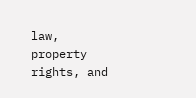law, property rights, and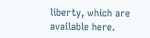liberty, which are available here.